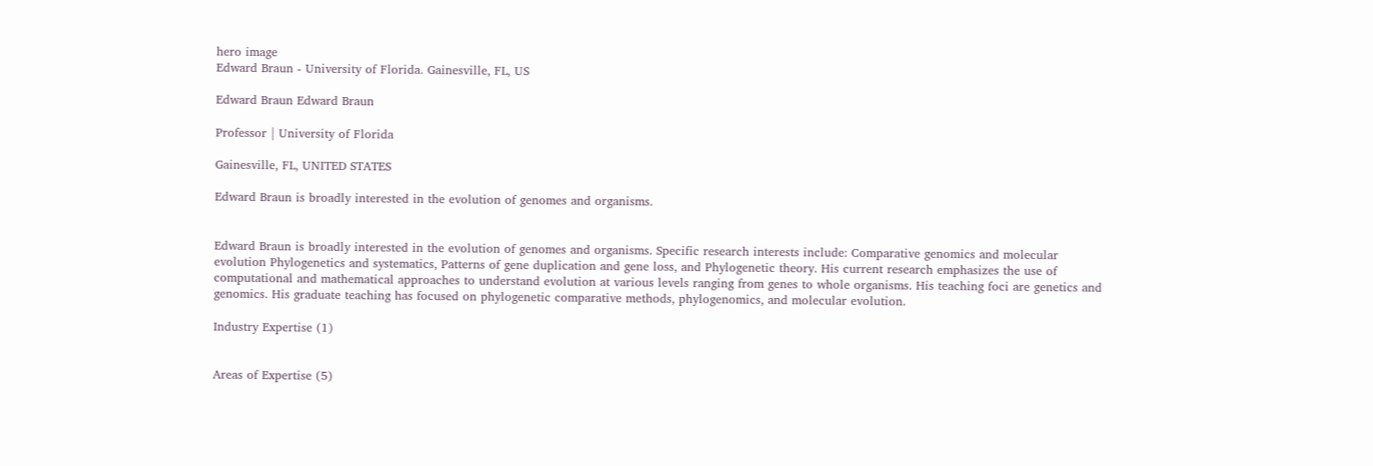hero image
Edward Braun - University of Florida. Gainesville, FL, US

Edward Braun Edward Braun

Professor | University of Florida

Gainesville, FL, UNITED STATES

Edward Braun is broadly interested in the evolution of genomes and organisms.


Edward Braun is broadly interested in the evolution of genomes and organisms. Specific research interests include: Comparative genomics and molecular evolution Phylogenetics and systematics, Patterns of gene duplication and gene loss, and Phylogenetic theory. His current research emphasizes the use of computational and mathematical approaches to understand evolution at various levels ranging from genes to whole organisms. His teaching foci are genetics and genomics. His graduate teaching has focused on phylogenetic comparative methods, phylogenomics, and molecular evolution.

Industry Expertise (1)


Areas of Expertise (5)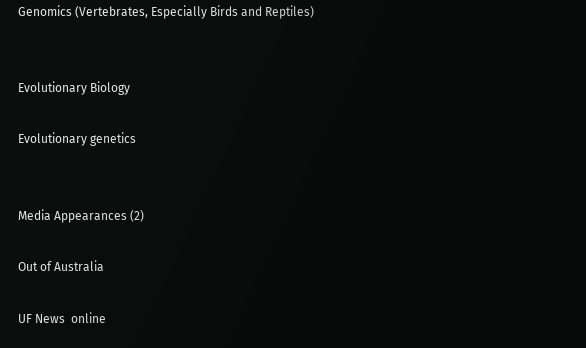Genomics (Vertebrates, Especially Birds and Reptiles)


Evolutionary Biology

Evolutionary genetics


Media Appearances (2)

Out of Australia

UF News  online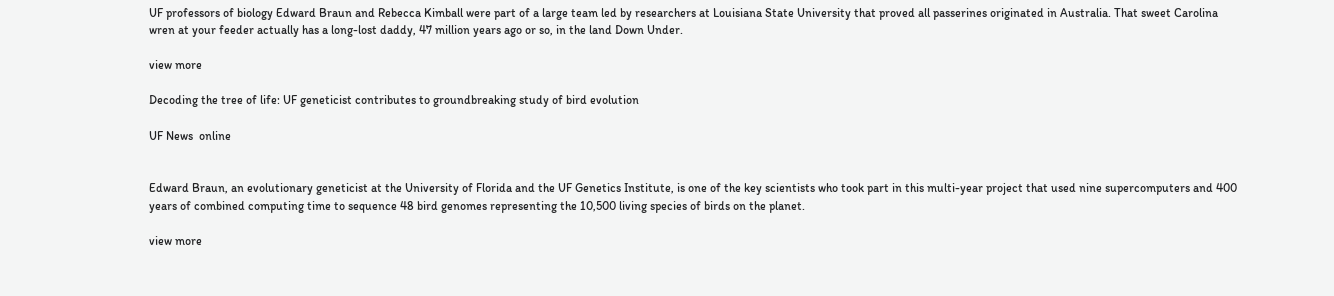UF professors of biology Edward Braun and Rebecca Kimball were part of a large team led by researchers at Louisiana State University that proved all passerines originated in Australia. That sweet Carolina wren at your feeder actually has a long-lost daddy, 47 million years ago or so, in the land Down Under.

view more

Decoding the tree of life: UF geneticist contributes to groundbreaking study of bird evolution

UF News  online


Edward Braun, an evolutionary geneticist at the University of Florida and the UF Genetics Institute, is one of the key scientists who took part in this multi-year project that used nine supercomputers and 400 years of combined computing time to sequence 48 bird genomes representing the 10,500 living species of birds on the planet.

view more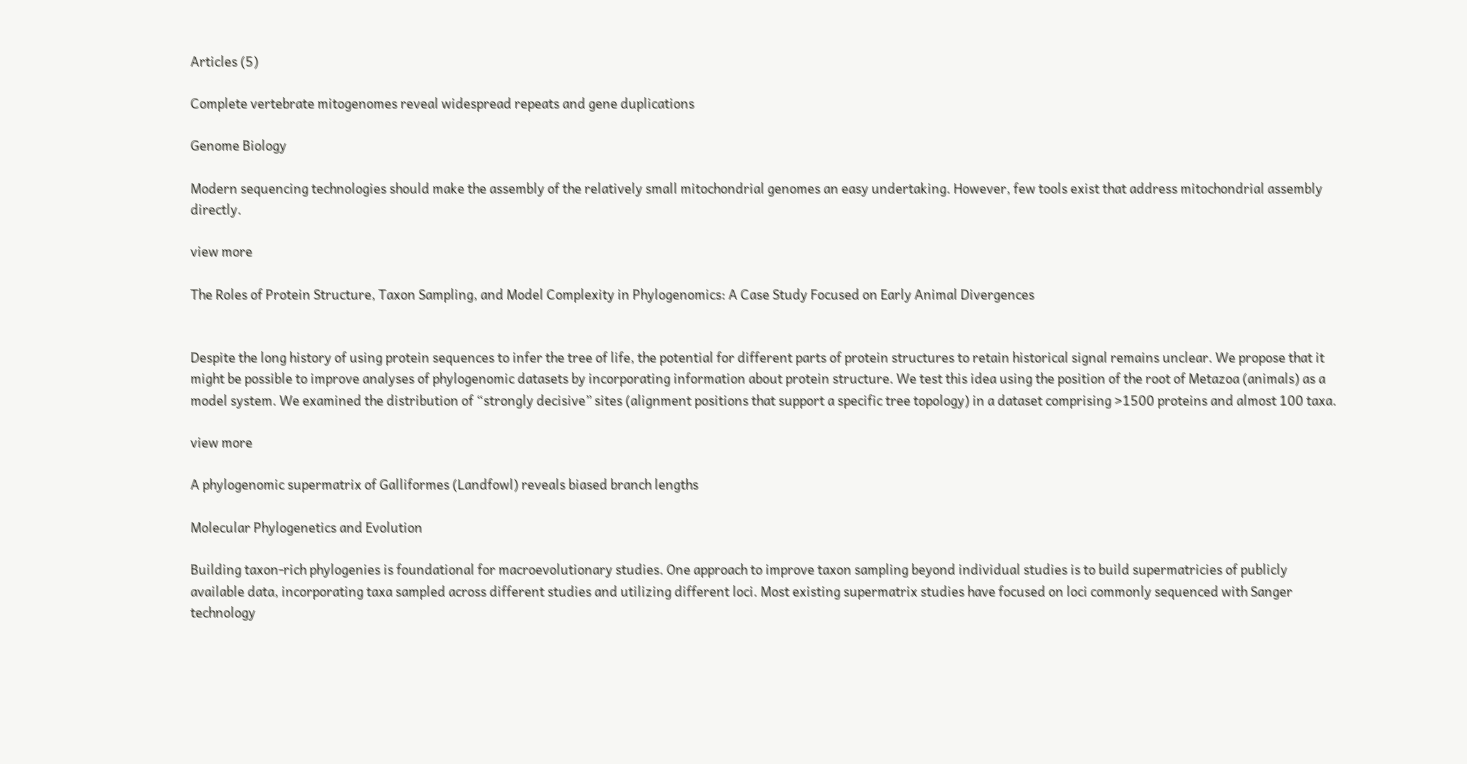Articles (5)

Complete vertebrate mitogenomes reveal widespread repeats and gene duplications

Genome Biology

Modern sequencing technologies should make the assembly of the relatively small mitochondrial genomes an easy undertaking. However, few tools exist that address mitochondrial assembly directly.

view more

The Roles of Protein Structure, Taxon Sampling, and Model Complexity in Phylogenomics: A Case Study Focused on Early Animal Divergences


Despite the long history of using protein sequences to infer the tree of life, the potential for different parts of protein structures to retain historical signal remains unclear. We propose that it might be possible to improve analyses of phylogenomic datasets by incorporating information about protein structure. We test this idea using the position of the root of Metazoa (animals) as a model system. We examined the distribution of “strongly decisive” sites (alignment positions that support a specific tree topology) in a dataset comprising >1500 proteins and almost 100 taxa.

view more

A phylogenomic supermatrix of Galliformes (Landfowl) reveals biased branch lengths

Molecular Phylogenetics and Evolution

Building taxon-rich phylogenies is foundational for macroevolutionary studies. One approach to improve taxon sampling beyond individual studies is to build supermatricies of publicly available data, incorporating taxa sampled across different studies and utilizing different loci. Most existing supermatrix studies have focused on loci commonly sequenced with Sanger technology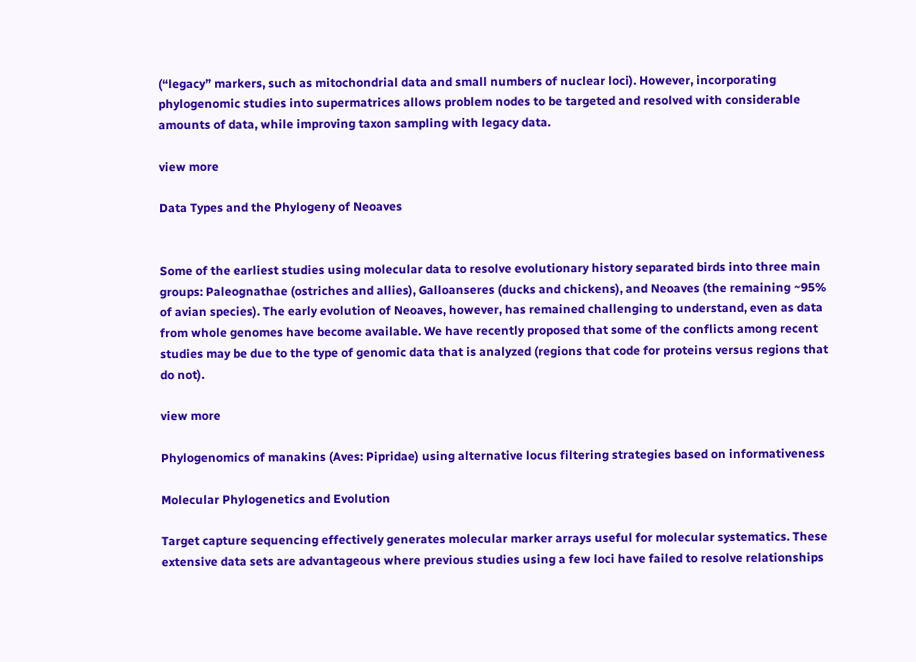(“legacy” markers, such as mitochondrial data and small numbers of nuclear loci). However, incorporating phylogenomic studies into supermatrices allows problem nodes to be targeted and resolved with considerable amounts of data, while improving taxon sampling with legacy data.

view more

Data Types and the Phylogeny of Neoaves


Some of the earliest studies using molecular data to resolve evolutionary history separated birds into three main groups: Paleognathae (ostriches and allies), Galloanseres (ducks and chickens), and Neoaves (the remaining ~95% of avian species). The early evolution of Neoaves, however, has remained challenging to understand, even as data from whole genomes have become available. We have recently proposed that some of the conflicts among recent studies may be due to the type of genomic data that is analyzed (regions that code for proteins versus regions that do not).

view more

Phylogenomics of manakins (Aves: Pipridae) using alternative locus filtering strategies based on informativeness

Molecular Phylogenetics and Evolution

Target capture sequencing effectively generates molecular marker arrays useful for molecular systematics. These extensive data sets are advantageous where previous studies using a few loci have failed to resolve relationships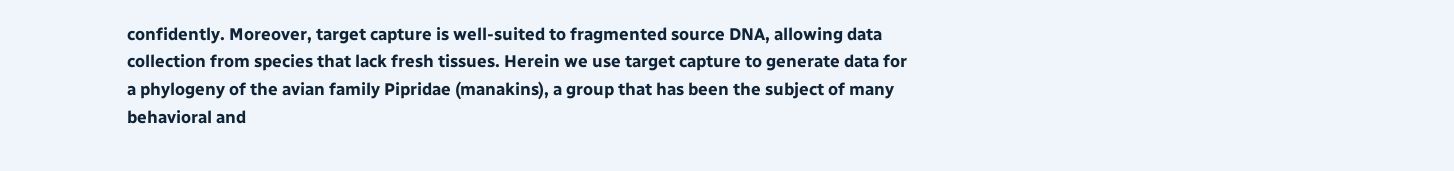confidently. Moreover, target capture is well-suited to fragmented source DNA, allowing data collection from species that lack fresh tissues. Herein we use target capture to generate data for a phylogeny of the avian family Pipridae (manakins), a group that has been the subject of many behavioral and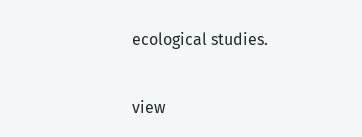ecological studies.

view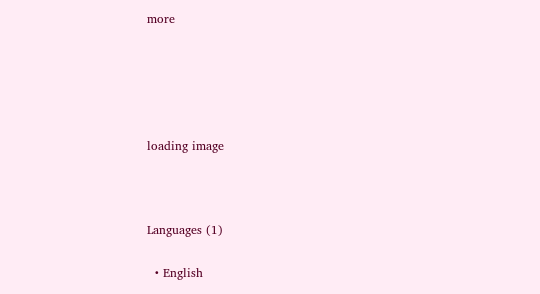more





loading image



Languages (1)

  • English